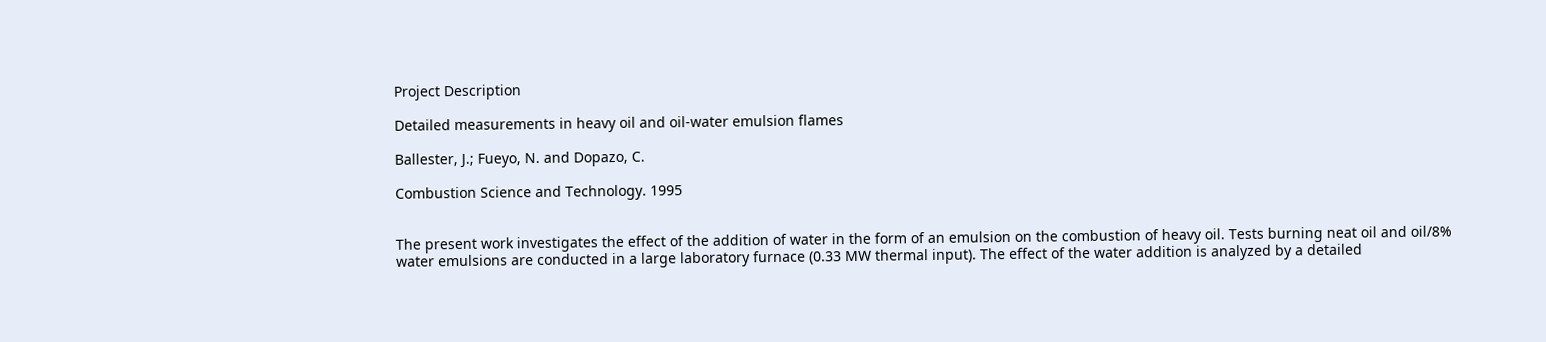Project Description

Detailed measurements in heavy oil and oil-water emulsion flames

Ballester, J.; Fueyo, N. and Dopazo, C.

Combustion Science and Technology. 1995


The present work investigates the effect of the addition of water in the form of an emulsion on the combustion of heavy oil. Tests burning neat oil and oil/8% water emulsions are conducted in a large laboratory furnace (0.33 MW thermal input). The effect of the water addition is analyzed by a detailed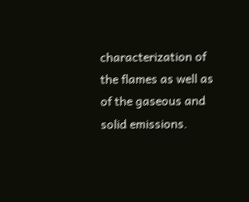characterization of the flames as well as of the gaseous and solid emissions.